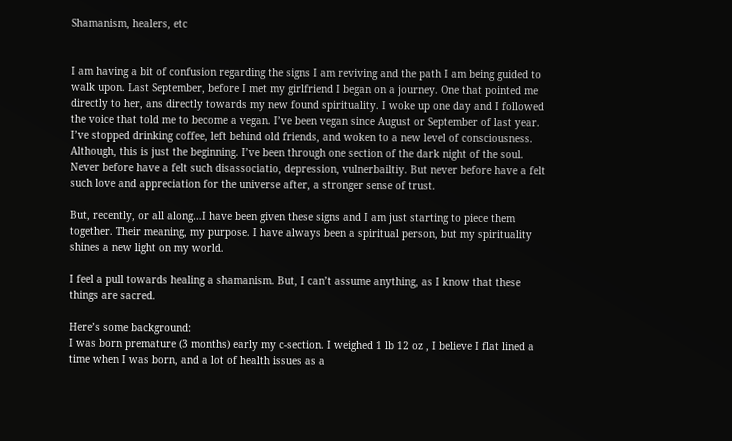Shamanism, healers, etc


I am having a bit of confusion regarding the signs I am reviving and the path I am being guided to walk upon. Last September, before I met my girlfriend I began on a journey. One that pointed me directly to her, ans directly towards my new found spirituality. I woke up one day and I followed the voice that told me to become a vegan. I’ve been vegan since August or September of last year. I’ve stopped drinking coffee, left behind old friends, and woken to a new level of consciousness. Although, this is just the beginning. I’ve been through one section of the dark night of the soul. Never before have a felt such disassociatio, depression, vulnerbailtiy. But never before have a felt such love and appreciation for the universe after, a stronger sense of trust.

But, recently, or all along…I have been given these signs and I am just starting to piece them together. Their meaning, my purpose. I have always been a spiritual person, but my spirituality shines a new light on my world.

I feel a pull towards healing a shamanism. But, I can’t assume anything, as I know that these things are sacred.

Here’s some background:
I was born premature (3 months) early my c-section. I weighed 1 lb 12 oz , I believe I flat lined a time when I was born, and a lot of health issues as a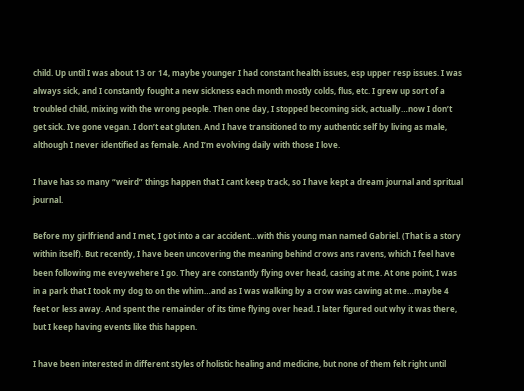child. Up until I was about 13 or 14, maybe younger I had constant health issues, esp upper resp issues. I was always sick, and I constantly fought a new sickness each month mostly colds, flus, etc. I grew up sort of a troubled child, mixing with the wrong people. Then one day, I stopped becoming sick, actually…now I don’t get sick. Ive gone vegan. I don’t eat gluten. And I have transitioned to my authentic self by living as male, although I never identified as female. And I’m evolving daily with those I love.

I have has so many “weird” things happen that I cant keep track, so I have kept a dream journal and spritual journal.

Before my girlfriend and I met, I got into a car accident…with this young man named Gabriel. (That is a story within itself). But recently, I have been uncovering the meaning behind crows ans ravens, which I feel have been following me eveywehere I go. They are constantly flying over head, casing at me. At one point, I was in a park that I took my dog to on the whim…and as I was walking by a crow was cawing at me…maybe 4 feet or less away. And spent the remainder of its time flying over head. I later figured out why it was there, but I keep having events like this happen.

I have been interested in different styles of holistic healing and medicine, but none of them felt right until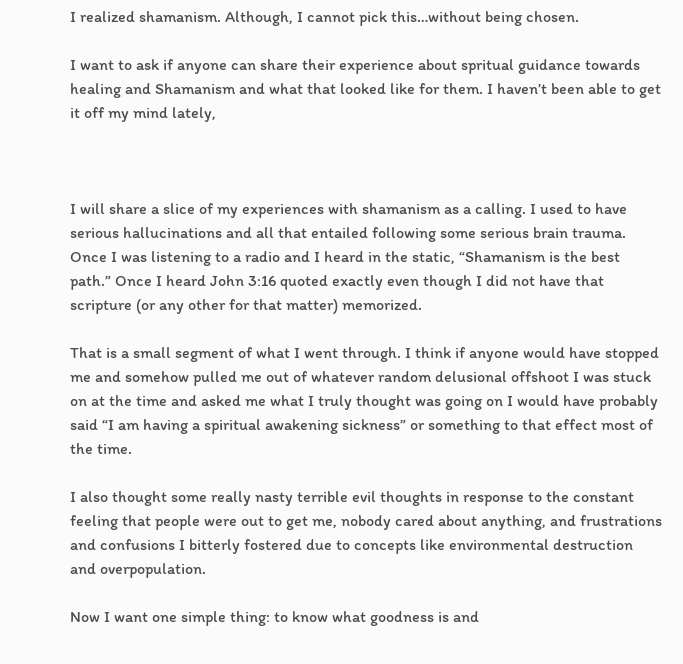I realized shamanism. Although, I cannot pick this…without being chosen.

I want to ask if anyone can share their experience about spritual guidance towards healing and Shamanism and what that looked like for them. I haven’t been able to get it off my mind lately,



I will share a slice of my experiences with shamanism as a calling. I used to have serious hallucinations and all that entailed following some serious brain trauma. Once I was listening to a radio and I heard in the static, “Shamanism is the best path.” Once I heard John 3:16 quoted exactly even though I did not have that scripture (or any other for that matter) memorized.

That is a small segment of what I went through. I think if anyone would have stopped me and somehow pulled me out of whatever random delusional offshoot I was stuck on at the time and asked me what I truly thought was going on I would have probably said “I am having a spiritual awakening sickness” or something to that effect most of the time.

I also thought some really nasty terrible evil thoughts in response to the constant feeling that people were out to get me, nobody cared about anything, and frustrations and confusions I bitterly fostered due to concepts like environmental destruction and overpopulation.

Now I want one simple thing: to know what goodness is and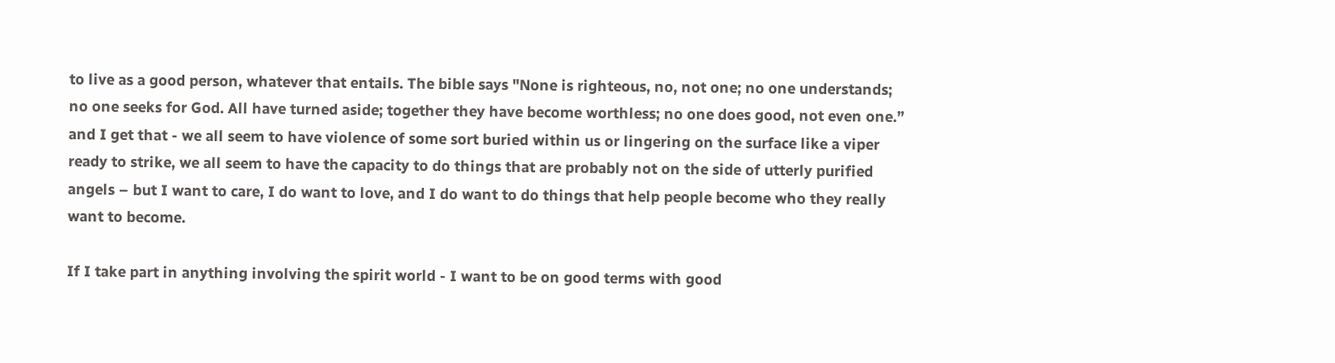to live as a good person, whatever that entails. The bible says "None is righteous, no, not one; no one understands; no one seeks for God. All have turned aside; together they have become worthless; no one does good, not even one.” and I get that - we all seem to have violence of some sort buried within us or lingering on the surface like a viper ready to strike, we all seem to have the capacity to do things that are probably not on the side of utterly purified angels – but I want to care, I do want to love, and I do want to do things that help people become who they really want to become.

If I take part in anything involving the spirit world - I want to be on good terms with good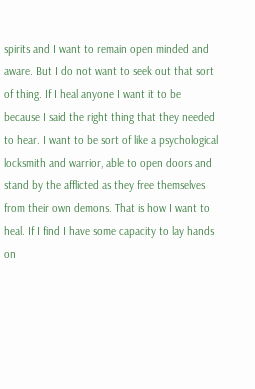spirits and I want to remain open minded and aware. But I do not want to seek out that sort of thing. If I heal anyone I want it to be because I said the right thing that they needed to hear. I want to be sort of like a psychological locksmith and warrior, able to open doors and stand by the afflicted as they free themselves from their own demons. That is how I want to heal. If I find I have some capacity to lay hands on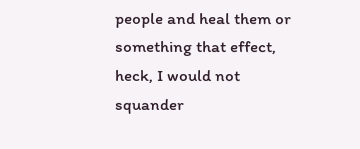people and heal them or something that effect, heck, I would not squander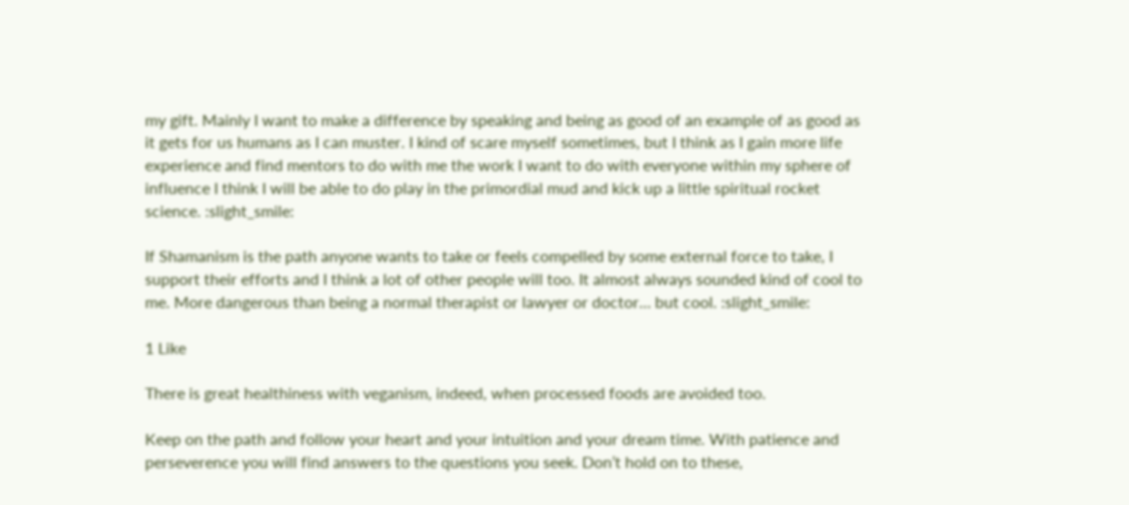my gift. Mainly I want to make a difference by speaking and being as good of an example of as good as it gets for us humans as I can muster. I kind of scare myself sometimes, but I think as I gain more life experience and find mentors to do with me the work I want to do with everyone within my sphere of influence I think I will be able to do play in the primordial mud and kick up a little spiritual rocket science. :slight_smile:

If Shamanism is the path anyone wants to take or feels compelled by some external force to take, I support their efforts and I think a lot of other people will too. It almost always sounded kind of cool to me. More dangerous than being a normal therapist or lawyer or doctor… but cool. :slight_smile:

1 Like

There is great healthiness with veganism, indeed, when processed foods are avoided too.

Keep on the path and follow your heart and your intuition and your dream time. With patience and perseverence you will find answers to the questions you seek. Don’t hold on to these,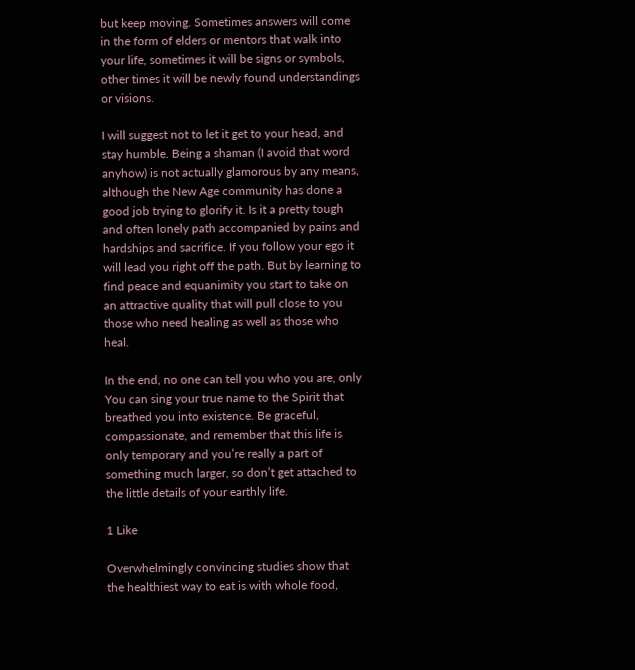but keep moving. Sometimes answers will come in the form of elders or mentors that walk into your life, sometimes it will be signs or symbols, other times it will be newly found understandings or visions.

I will suggest not to let it get to your head, and stay humble. Being a shaman (I avoid that word anyhow) is not actually glamorous by any means, although the New Age community has done a good job trying to glorify it. Is it a pretty tough and often lonely path accompanied by pains and hardships and sacrifice. If you follow your ego it will lead you right off the path. But by learning to find peace and equanimity you start to take on an attractive quality that will pull close to you those who need healing as well as those who heal.

In the end, no one can tell you who you are, only You can sing your true name to the Spirit that breathed you into existence. Be graceful, compassionate, and remember that this life is only temporary and you’re really a part of something much larger, so don’t get attached to the little details of your earthly life.

1 Like

Overwhelmingly convincing studies show that the healthiest way to eat is with whole food,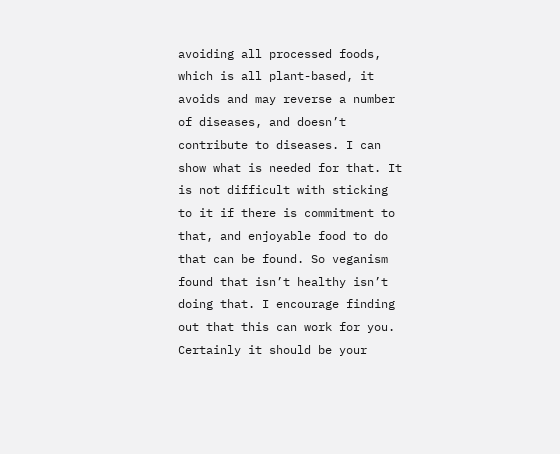avoiding all processed foods, which is all plant-based, it avoids and may reverse a number of diseases, and doesn’t contribute to diseases. I can show what is needed for that. It is not difficult with sticking to it if there is commitment to that, and enjoyable food to do that can be found. So veganism found that isn’t healthy isn’t doing that. I encourage finding out that this can work for you. Certainly it should be your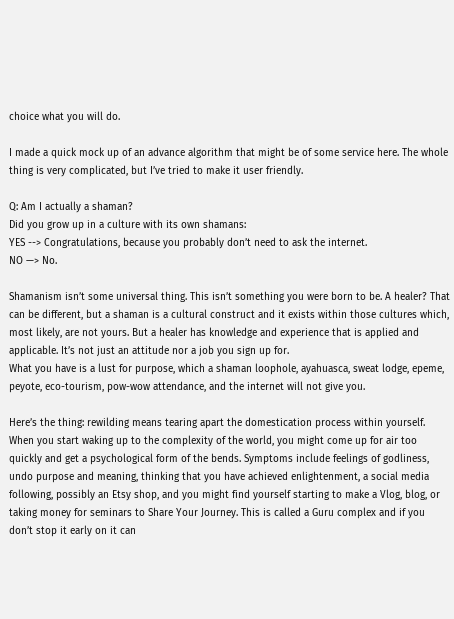choice what you will do.

I made a quick mock up of an advance algorithm that might be of some service here. The whole thing is very complicated, but I’ve tried to make it user friendly.

Q: Am I actually a shaman?
Did you grow up in a culture with its own shamans:
YES --> Congratulations, because you probably don’t need to ask the internet.
NO —> No.

Shamanism isn’t some universal thing. This isn’t something you were born to be. A healer? That can be different, but a shaman is a cultural construct and it exists within those cultures which, most likely, are not yours. But a healer has knowledge and experience that is applied and applicable. It’s not just an attitude nor a job you sign up for.
What you have is a lust for purpose, which a shaman loophole, ayahuasca, sweat lodge, epeme, peyote, eco-tourism, pow-wow attendance, and the internet will not give you.

Here’s the thing: rewilding means tearing apart the domestication process within yourself. When you start waking up to the complexity of the world, you might come up for air too quickly and get a psychological form of the bends. Symptoms include feelings of godliness, undo purpose and meaning, thinking that you have achieved enlightenment, a social media following, possibly an Etsy shop, and you might find yourself starting to make a Vlog, blog, or taking money for seminars to Share Your Journey. This is called a Guru complex and if you don’t stop it early on it can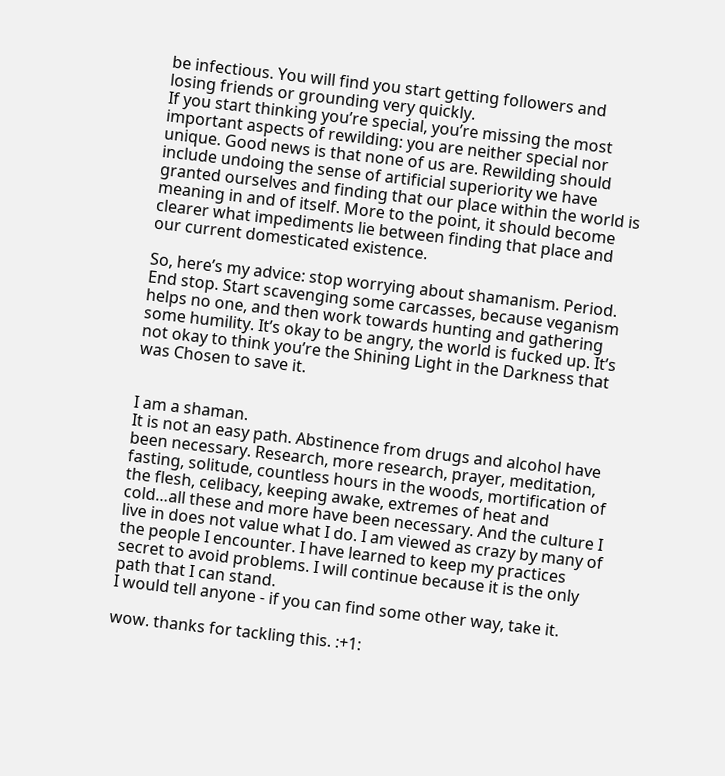be infectious. You will find you start getting followers and losing friends or grounding very quickly.
If you start thinking you’re special, you’re missing the most important aspects of rewilding: you are neither special nor unique. Good news is that none of us are. Rewilding should include undoing the sense of artificial superiority we have granted ourselves and finding that our place within the world is meaning in and of itself. More to the point, it should become clearer what impediments lie between finding that place and our current domesticated existence.

So, here’s my advice: stop worrying about shamanism. Period. End stop. Start scavenging some carcasses, because veganism helps no one, and then work towards hunting and gathering some humility. It’s okay to be angry, the world is fucked up. It’s not okay to think you’re the Shining Light in the Darkness that was Chosen to save it.


I am a shaman.
It is not an easy path. Abstinence from drugs and alcohol have been necessary. Research, more research, prayer, meditation, fasting, solitude, countless hours in the woods, mortification of the flesh, celibacy, keeping awake, extremes of heat and cold…all these and more have been necessary. And the culture I live in does not value what I do. I am viewed as crazy by many of the people I encounter. I have learned to keep my practices secret to avoid problems. I will continue because it is the only path that I can stand.
I would tell anyone - if you can find some other way, take it.

wow. thanks for tackling this. :+1: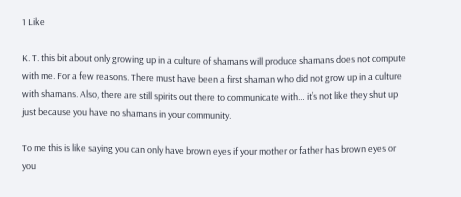1 Like

K. T. this bit about only growing up in a culture of shamans will produce shamans does not compute with me. For a few reasons. There must have been a first shaman who did not grow up in a culture with shamans. Also, there are still spirits out there to communicate with… it’s not like they shut up just because you have no shamans in your community.

To me this is like saying you can only have brown eyes if your mother or father has brown eyes or you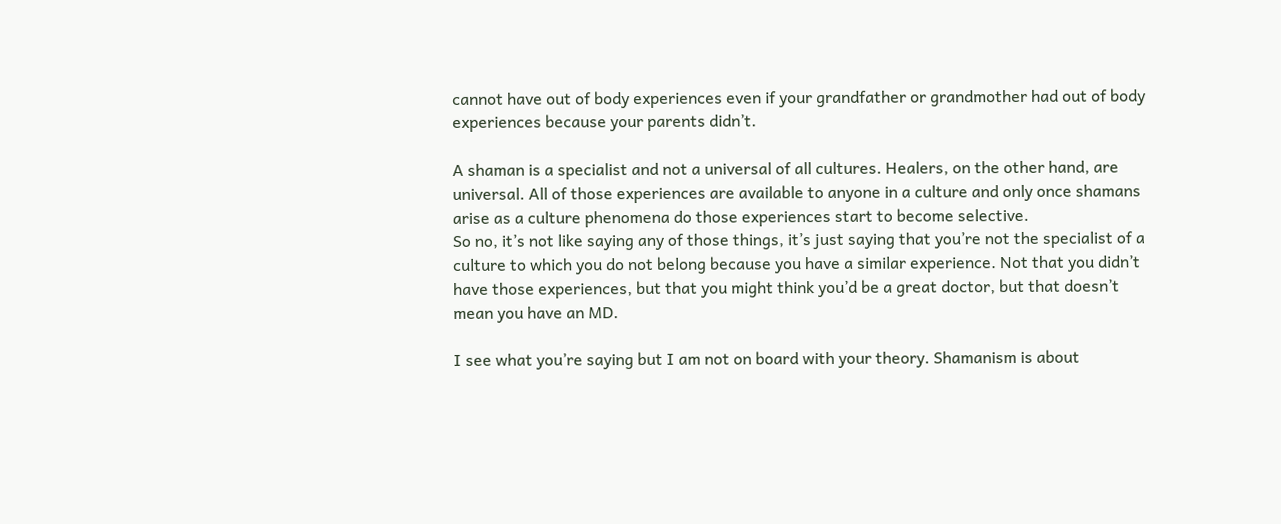cannot have out of body experiences even if your grandfather or grandmother had out of body experiences because your parents didn’t.

A shaman is a specialist and not a universal of all cultures. Healers, on the other hand, are universal. All of those experiences are available to anyone in a culture and only once shamans arise as a culture phenomena do those experiences start to become selective.
So no, it’s not like saying any of those things, it’s just saying that you’re not the specialist of a culture to which you do not belong because you have a similar experience. Not that you didn’t have those experiences, but that you might think you’d be a great doctor, but that doesn’t mean you have an MD.

I see what you’re saying but I am not on board with your theory. Shamanism is about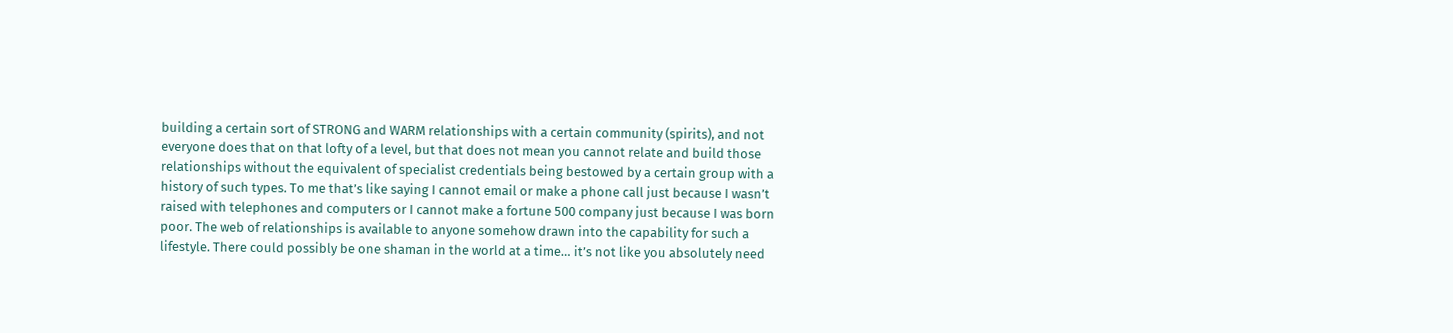building a certain sort of STRONG and WARM relationships with a certain community (spirits), and not everyone does that on that lofty of a level, but that does not mean you cannot relate and build those relationships without the equivalent of specialist credentials being bestowed by a certain group with a history of such types. To me that’s like saying I cannot email or make a phone call just because I wasn’t raised with telephones and computers or I cannot make a fortune 500 company just because I was born poor. The web of relationships is available to anyone somehow drawn into the capability for such a lifestyle. There could possibly be one shaman in the world at a time… it’s not like you absolutely need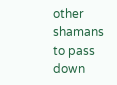other shamans to pass down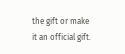the gift or make it an official gift.